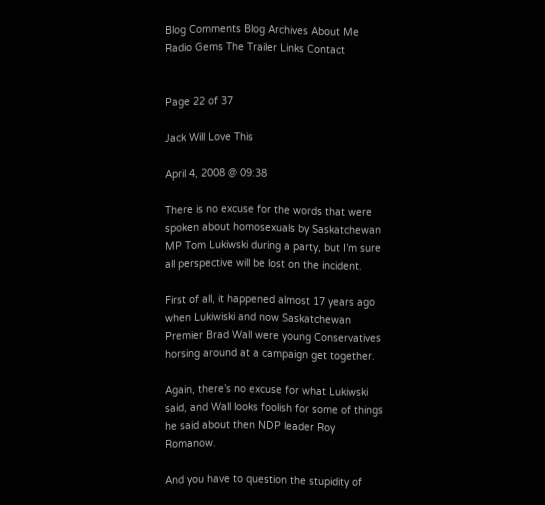Blog Comments Blog Archives About Me Radio Gems The Trailer Links Contact


Page 22 of 37

Jack Will Love This

April 4, 2008 @ 09:38

There is no excuse for the words that were spoken about homosexuals by Saskatchewan MP Tom Lukiwski during a party, but I’m sure all perspective will be lost on the incident.

First of all, it happened almost 17 years ago when Lukiwiski and now Saskatchewan Premier Brad Wall were young Conservatives horsing around at a campaign get together.

Again, there’s no excuse for what Lukiwski said, and Wall looks foolish for some of things he said about then NDP leader Roy Romanow.

And you have to question the stupidity of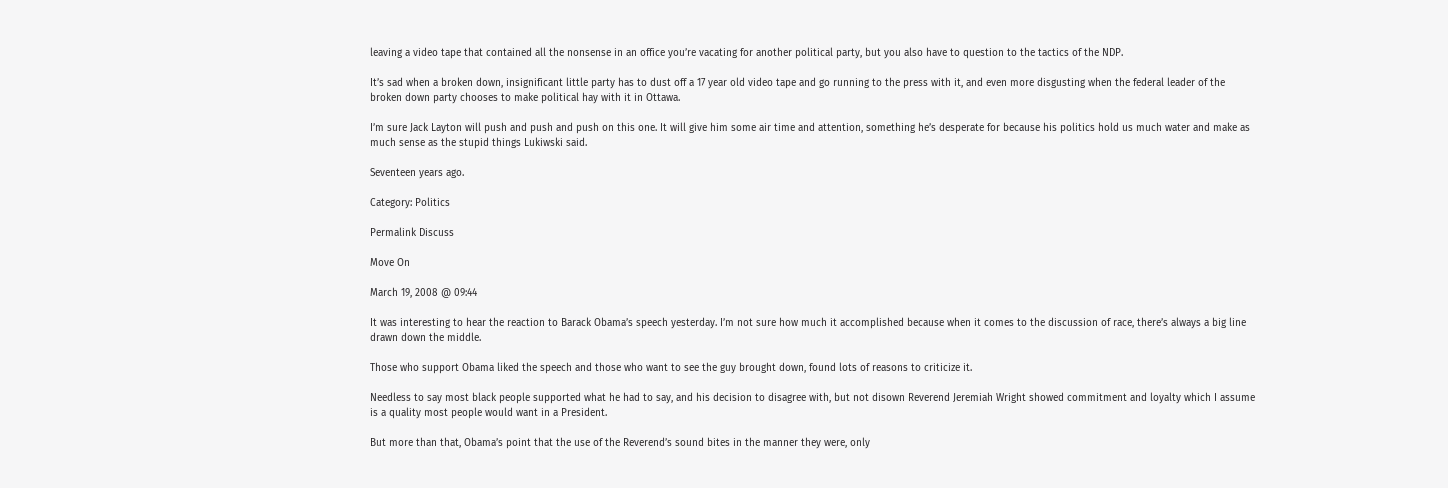leaving a video tape that contained all the nonsense in an office you’re vacating for another political party, but you also have to question to the tactics of the NDP.

It’s sad when a broken down, insignificant little party has to dust off a 17 year old video tape and go running to the press with it, and even more disgusting when the federal leader of the broken down party chooses to make political hay with it in Ottawa.

I’m sure Jack Layton will push and push and push on this one. It will give him some air time and attention, something he’s desperate for because his politics hold us much water and make as much sense as the stupid things Lukiwski said.

Seventeen years ago.

Category: Politics

Permalink Discuss

Move On

March 19, 2008 @ 09:44

It was interesting to hear the reaction to Barack Obama’s speech yesterday. I’m not sure how much it accomplished because when it comes to the discussion of race, there’s always a big line drawn down the middle.

Those who support Obama liked the speech and those who want to see the guy brought down, found lots of reasons to criticize it.

Needless to say most black people supported what he had to say, and his decision to disagree with, but not disown Reverend Jeremiah Wright showed commitment and loyalty which I assume is a quality most people would want in a President.

But more than that, Obama’s point that the use of the Reverend’s sound bites in the manner they were, only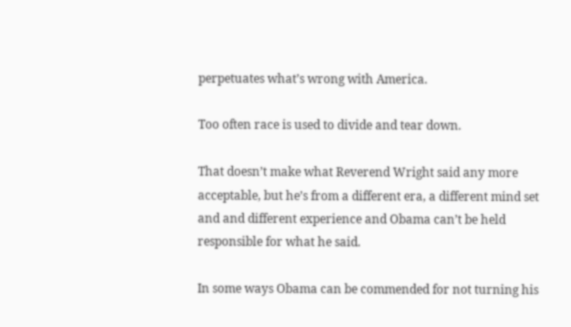perpetuates what’s wrong with America.

Too often race is used to divide and tear down.

That doesn’t make what Reverend Wright said any more acceptable, but he’s from a different era, a different mind set and and different experience and Obama can’t be held responsible for what he said.

In some ways Obama can be commended for not turning his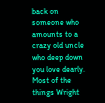back on someone who amounts to a crazy old uncle who deep down you love dearly. Most of the things Wright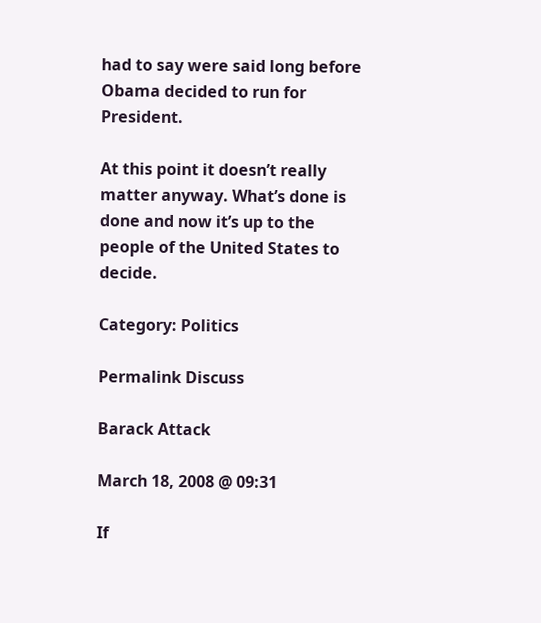had to say were said long before Obama decided to run for President.

At this point it doesn’t really matter anyway. What’s done is done and now it’s up to the people of the United States to decide.

Category: Politics

Permalink Discuss

Barack Attack

March 18, 2008 @ 09:31

If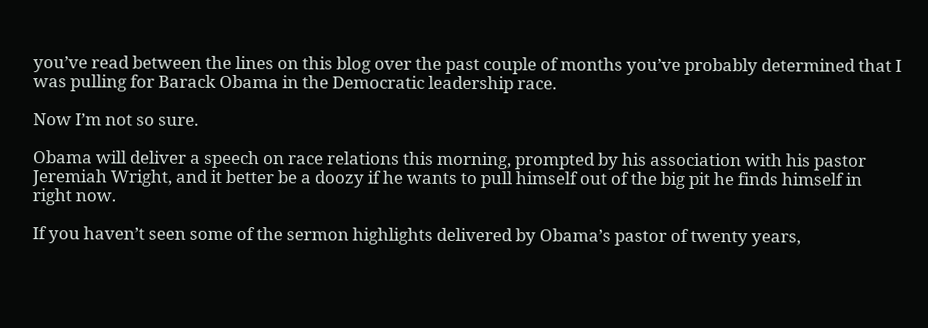you’ve read between the lines on this blog over the past couple of months you’ve probably determined that I was pulling for Barack Obama in the Democratic leadership race.

Now I’m not so sure.

Obama will deliver a speech on race relations this morning, prompted by his association with his pastor Jeremiah Wright, and it better be a doozy if he wants to pull himself out of the big pit he finds himself in right now.

If you haven’t seen some of the sermon highlights delivered by Obama’s pastor of twenty years,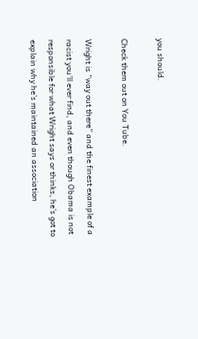you should.

Check them out on You Tube.

Wright is “way out there” and the finest example of a racist you'll ever find, and even though Obama is not responsible for what Wright says or thinks, he’s got to explain why he’s maintained an association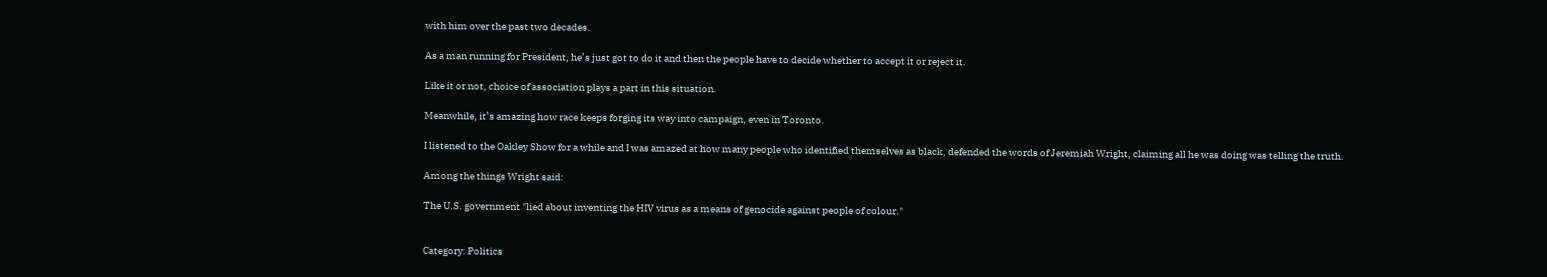with him over the past two decades.

As a man running for President, he’s just got to do it and then the people have to decide whether to accept it or reject it.

Like it or not, choice of association plays a part in this situation.

Meanwhile, it’s amazing how race keeps forging its way into campaign, even in Toronto.

I listened to the Oakley Show for a while and I was amazed at how many people who identified themselves as black, defended the words of Jeremiah Wright, claiming all he was doing was telling the truth.

Among the things Wright said:

The U.S. government "lied about inventing the HIV virus as a means of genocide against people of colour."


Category: Politics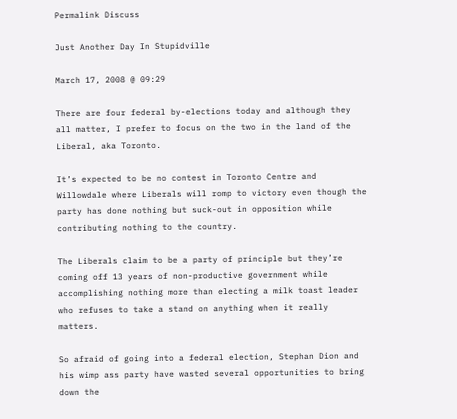Permalink Discuss

Just Another Day In Stupidville

March 17, 2008 @ 09:29

There are four federal by-elections today and although they all matter, I prefer to focus on the two in the land of the Liberal, aka Toronto.

It’s expected to be no contest in Toronto Centre and Willowdale where Liberals will romp to victory even though the party has done nothing but suck-out in opposition while contributing nothing to the country.

The Liberals claim to be a party of principle but they’re coming off 13 years of non-productive government while accomplishing nothing more than electing a milk toast leader who refuses to take a stand on anything when it really matters.

So afraid of going into a federal election, Stephan Dion and his wimp ass party have wasted several opportunities to bring down the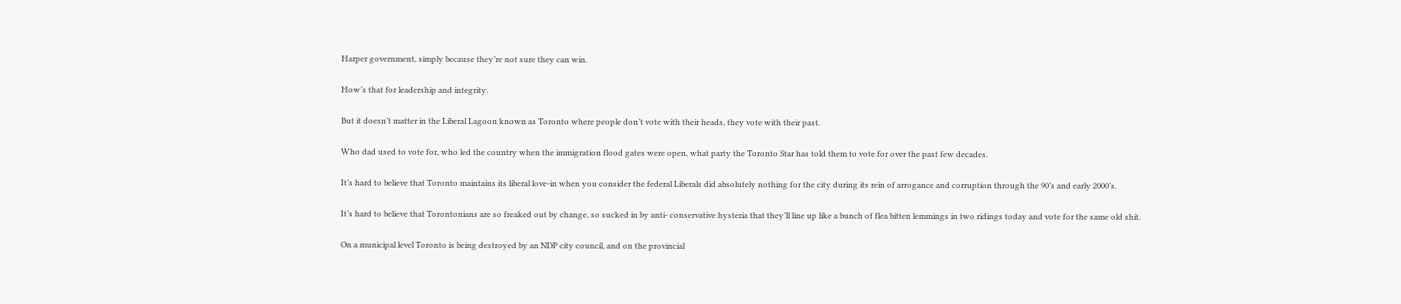Harper government, simply because they’re not sure they can win.

How’s that for leadership and integrity.

But it doesn’t matter in the Liberal Lagoon known as Toronto where people don’t vote with their heads, they vote with their past.

Who dad used to vote for, who led the country when the immigration flood gates were open, what party the Toronto Star has told them to vote for over the past few decades.

It’s hard to believe that Toronto maintains its liberal love-in when you consider the federal Liberals did absolutely nothing for the city during its rein of arrogance and corruption through the 90’s and early 2000’s.

It’s hard to believe that Torontonians are so freaked out by change, so sucked in by anti- conservative hysteria that they’ll line up like a bunch of flea bitten lemmings in two ridings today and vote for the same old shit.

On a municipal level Toronto is being destroyed by an NDP city council, and on the provincial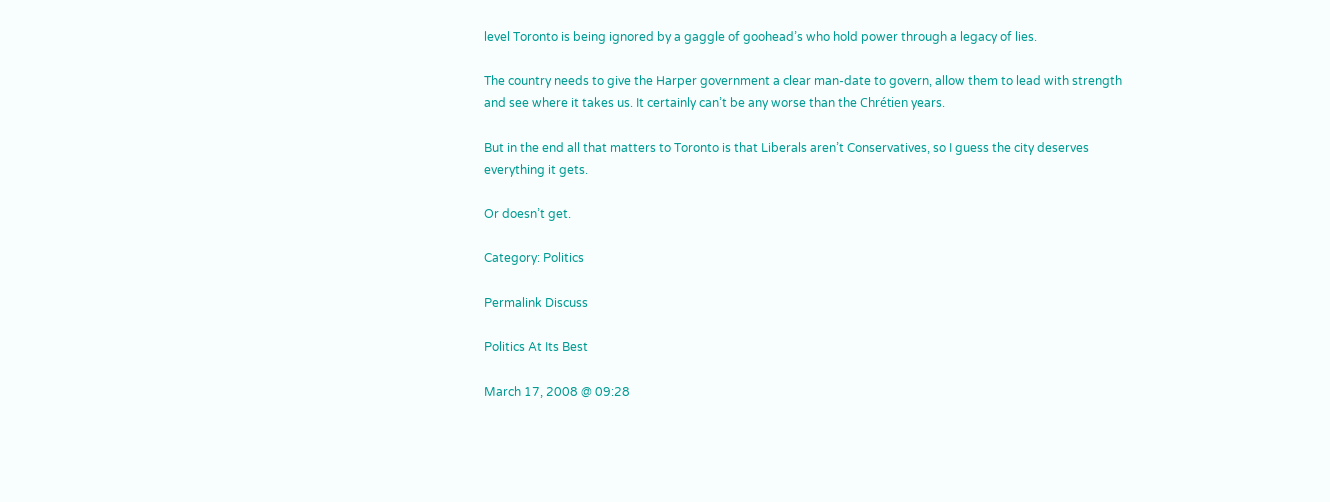level Toronto is being ignored by a gaggle of goohead’s who hold power through a legacy of lies.

The country needs to give the Harper government a clear man-date to govern, allow them to lead with strength and see where it takes us. It certainly can’t be any worse than the Chrétien years.

But in the end all that matters to Toronto is that Liberals aren’t Conservatives, so I guess the city deserves everything it gets.

Or doesn’t get.

Category: Politics

Permalink Discuss

Politics At Its Best

March 17, 2008 @ 09:28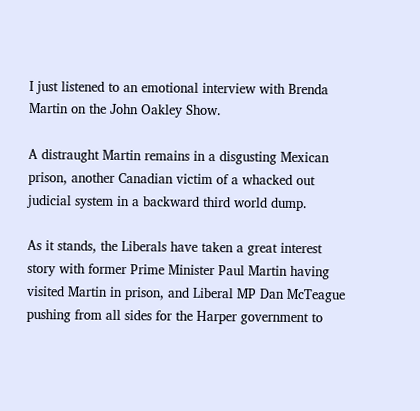I just listened to an emotional interview with Brenda Martin on the John Oakley Show.

A distraught Martin remains in a disgusting Mexican prison, another Canadian victim of a whacked out judicial system in a backward third world dump.

As it stands, the Liberals have taken a great interest story with former Prime Minister Paul Martin having visited Martin in prison, and Liberal MP Dan McTeague pushing from all sides for the Harper government to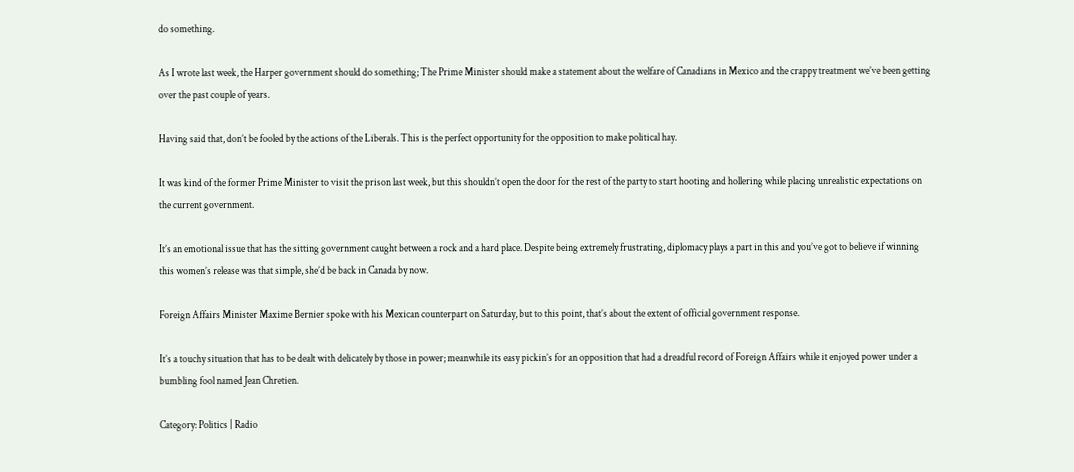do something.

As I wrote last week, the Harper government should do something; The Prime Minister should make a statement about the welfare of Canadians in Mexico and the crappy treatment we’ve been getting over the past couple of years.

Having said that, don’t be fooled by the actions of the Liberals. This is the perfect opportunity for the opposition to make political hay.

It was kind of the former Prime Minister to visit the prison last week, but this shouldn’t open the door for the rest of the party to start hooting and hollering while placing unrealistic expectations on the current government.

It’s an emotional issue that has the sitting government caught between a rock and a hard place. Despite being extremely frustrating, diplomacy plays a part in this and you’ve got to believe if winning this women’s release was that simple, she’d be back in Canada by now.

Foreign Affairs Minister Maxime Bernier spoke with his Mexican counterpart on Saturday, but to this point, that’s about the extent of official government response.

It’s a touchy situation that has to be dealt with delicately by those in power; meanwhile its easy pickin’s for an opposition that had a dreadful record of Foreign Affairs while it enjoyed power under a bumbling fool named Jean Chretien.

Category: Politics | Radio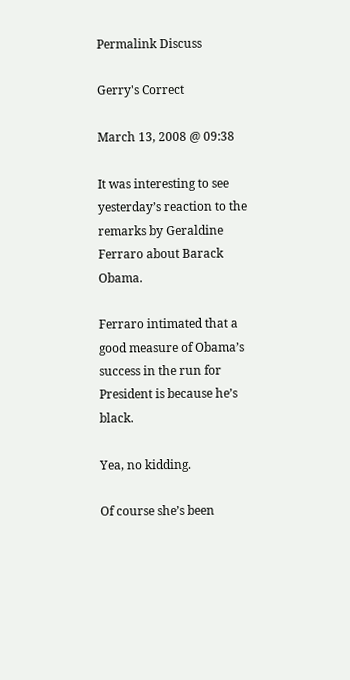Permalink Discuss

Gerry's Correct

March 13, 2008 @ 09:38

It was interesting to see yesterday’s reaction to the remarks by Geraldine Ferraro about Barack Obama.

Ferraro intimated that a good measure of Obama’s success in the run for President is because he’s black.

Yea, no kidding.

Of course she’s been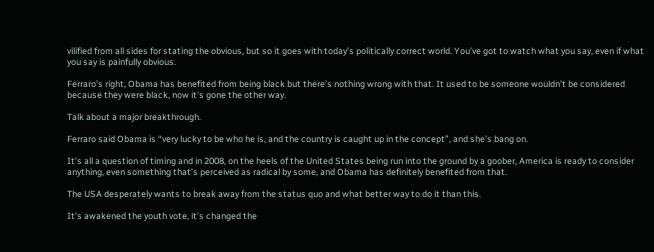vilified from all sides for stating the obvious, but so it goes with today’s politically correct world. You’ve got to watch what you say, even if what you say is painfully obvious.

Ferraro’s right, Obama has benefited from being black but there’s nothing wrong with that. It used to be someone wouldn’t be considered because they were black, now it's gone the other way.

Talk about a major breakthrough.

Ferraro said Obama is “very lucky to be who he is, and the country is caught up in the concept”, and she’s bang on.

It’s all a question of timing and in 2008, on the heels of the United States being run into the ground by a goober, America is ready to consider anything, even something that’s perceived as radical by some, and Obama has definitely benefited from that.

The USA desperately wants to break away from the status quo and what better way to do it than this.

It’s awakened the youth vote, it’s changed the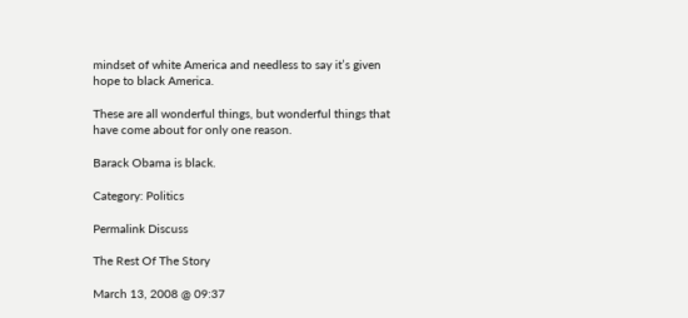mindset of white America and needless to say it’s given hope to black America.

These are all wonderful things, but wonderful things that have come about for only one reason.

Barack Obama is black.

Category: Politics

Permalink Discuss

The Rest Of The Story

March 13, 2008 @ 09:37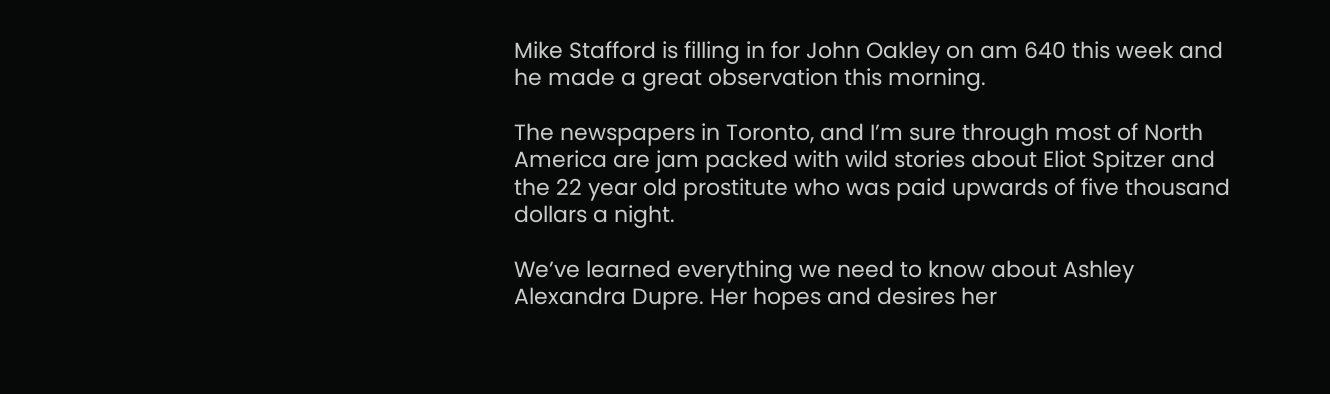Mike Stafford is filling in for John Oakley on am 640 this week and he made a great observation this morning.

The newspapers in Toronto, and I’m sure through most of North America are jam packed with wild stories about Eliot Spitzer and the 22 year old prostitute who was paid upwards of five thousand dollars a night.

We’ve learned everything we need to know about Ashley Alexandra Dupre. Her hopes and desires her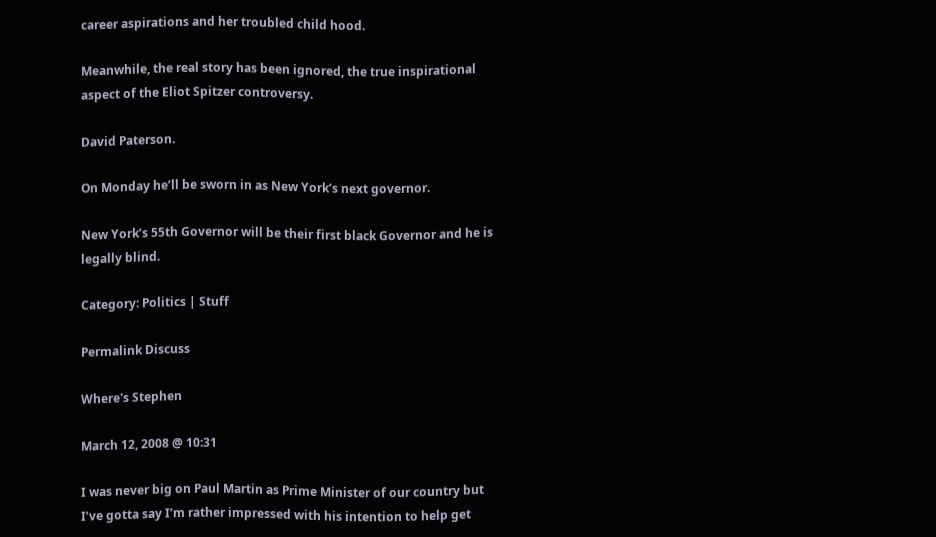career aspirations and her troubled child hood.

Meanwhile, the real story has been ignored, the true inspirational aspect of the Eliot Spitzer controversy.

David Paterson.

On Monday he’ll be sworn in as New York’s next governor.

New York’s 55th Governor will be their first black Governor and he is legally blind.

Category: Politics | Stuff

Permalink Discuss

Where's Stephen

March 12, 2008 @ 10:31

I was never big on Paul Martin as Prime Minister of our country but I’ve gotta say I’m rather impressed with his intention to help get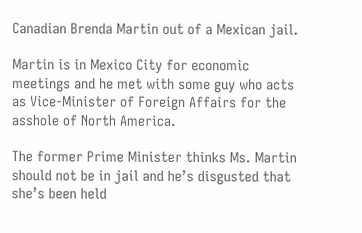Canadian Brenda Martin out of a Mexican jail.

Martin is in Mexico City for economic meetings and he met with some guy who acts as Vice-Minister of Foreign Affairs for the asshole of North America.

The former Prime Minister thinks Ms. Martin should not be in jail and he’s disgusted that she’s been held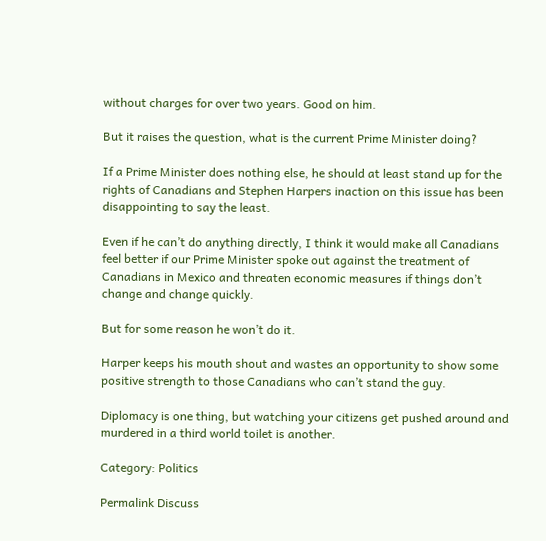without charges for over two years. Good on him.

But it raises the question, what is the current Prime Minister doing?

If a Prime Minister does nothing else, he should at least stand up for the rights of Canadians and Stephen Harpers inaction on this issue has been disappointing to say the least.

Even if he can’t do anything directly, I think it would make all Canadians feel better if our Prime Minister spoke out against the treatment of Canadians in Mexico and threaten economic measures if things don’t change and change quickly.

But for some reason he won’t do it.

Harper keeps his mouth shout and wastes an opportunity to show some positive strength to those Canadians who can’t stand the guy.

Diplomacy is one thing, but watching your citizens get pushed around and murdered in a third world toilet is another.

Category: Politics

Permalink Discuss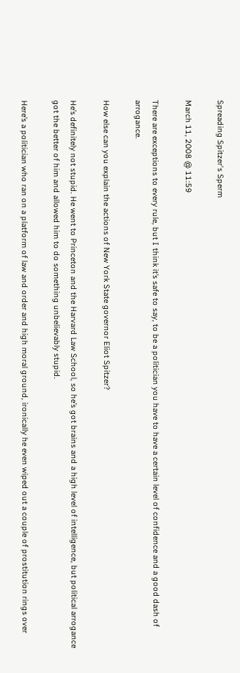Spreading Spitzer's Sperm

March 11, 2008 @ 11:59

There are exceptions to every rule, but I think it’s safe to say, to be a politician you have to have a certain level of confidence and a good dash of arrogance.

How else can you explain the actions of New York State governor Eliot Spitzer?

He’s definitely not stupid. He went to Princeton and the Harvard Law School, so he’s got brains and a high level of intelligence, but political arrogance got the better of him and allowed him to do something unbelievably stupid.

Here’s a politician who ran on a platform of law and order and high moral ground, ironically he even wiped out a couple of prostitution rings over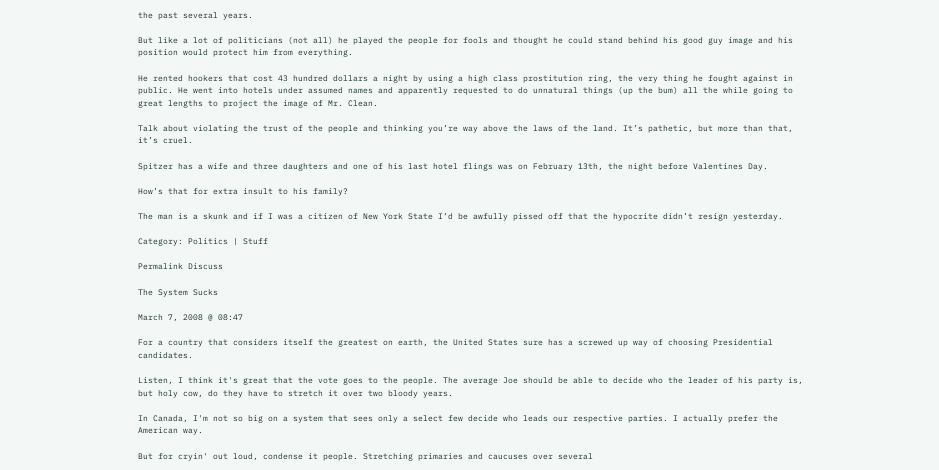the past several years.

But like a lot of politicians (not all) he played the people for fools and thought he could stand behind his good guy image and his position would protect him from everything.

He rented hookers that cost 43 hundred dollars a night by using a high class prostitution ring, the very thing he fought against in public. He went into hotels under assumed names and apparently requested to do unnatural things (up the bum) all the while going to great lengths to project the image of Mr. Clean.

Talk about violating the trust of the people and thinking you’re way above the laws of the land. It’s pathetic, but more than that, it’s cruel.

Spitzer has a wife and three daughters and one of his last hotel flings was on February 13th, the night before Valentines Day.

How’s that for extra insult to his family?

The man is a skunk and if I was a citizen of New York State I’d be awfully pissed off that the hypocrite didn’t resign yesterday.

Category: Politics | Stuff

Permalink Discuss

The System Sucks

March 7, 2008 @ 08:47

For a country that considers itself the greatest on earth, the United States sure has a screwed up way of choosing Presidential candidates.

Listen, I think it's great that the vote goes to the people. The average Joe should be able to decide who the leader of his party is, but holy cow, do they have to stretch it over two bloody years.

In Canada, I'm not so big on a system that sees only a select few decide who leads our respective parties. I actually prefer the American way.

But for cryin' out loud, condense it people. Stretching primaries and caucuses over several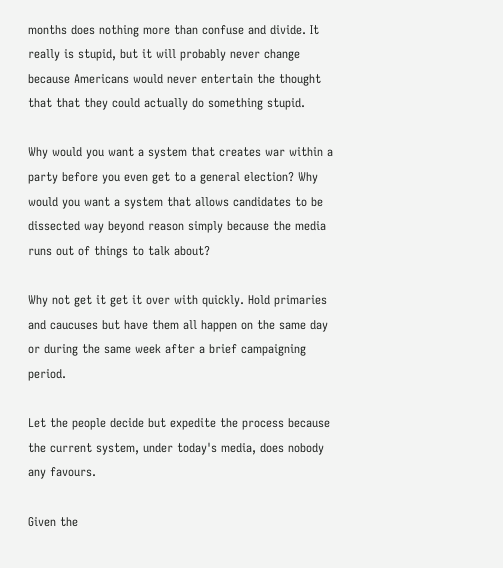months does nothing more than confuse and divide. It really is stupid, but it will probably never change because Americans would never entertain the thought that that they could actually do something stupid.

Why would you want a system that creates war within a party before you even get to a general election? Why would you want a system that allows candidates to be dissected way beyond reason simply because the media runs out of things to talk about?

Why not get it get it over with quickly. Hold primaries and caucuses but have them all happen on the same day or during the same week after a brief campaigning period.

Let the people decide but expedite the process because the current system, under today's media, does nobody any favours.

Given the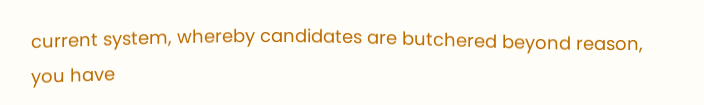current system, whereby candidates are butchered beyond reason, you have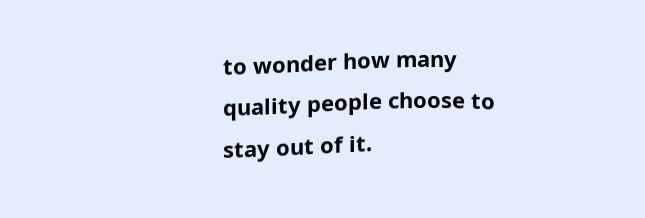to wonder how many quality people choose to stay out of it.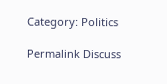Category: Politics

Permalink Discuss